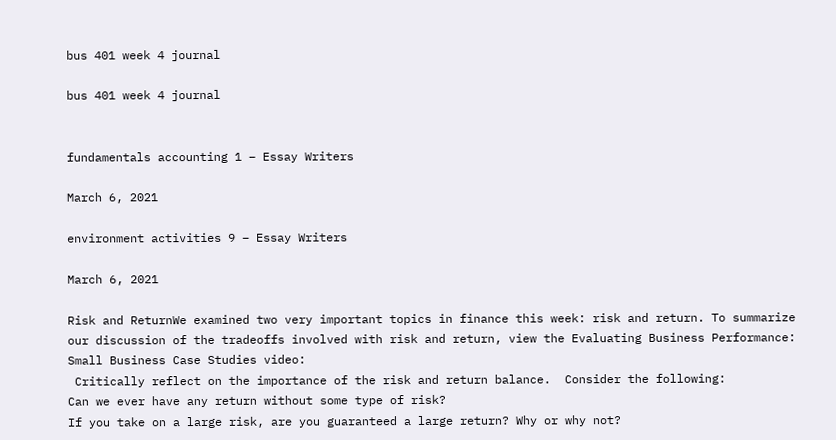bus 401 week 4 journal

bus 401 week 4 journal


fundamentals accounting 1 – Essay Writers

March 6, 2021

environment activities 9 – Essay Writers

March 6, 2021

Risk and ReturnWe examined two very important topics in finance this week: risk and return. To summarize our discussion of the tradeoffs involved with risk and return, view the Evaluating Business Performance: Small Business Case Studies video:
 Critically reflect on the importance of the risk and return balance.  Consider the following:
Can we ever have any return without some type of risk?
If you take on a large risk, are you guaranteed a large return? Why or why not?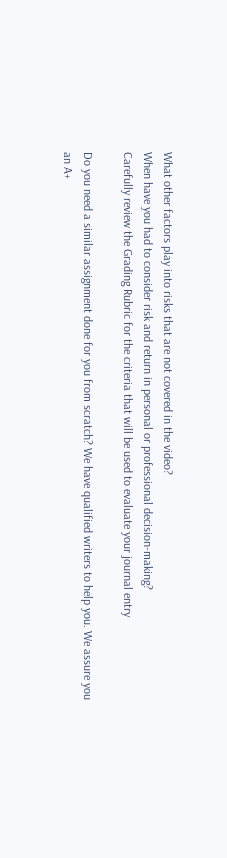What other factors play into risks that are not covered in the video?
When have you had to consider risk and return in personal or professional decision-making?
Carefully review the Grading Rubric for the criteria that will be used to evaluate your journal entry

Do you need a similar assignment done for you from scratch? We have qualified writers to help you. We assure you an A+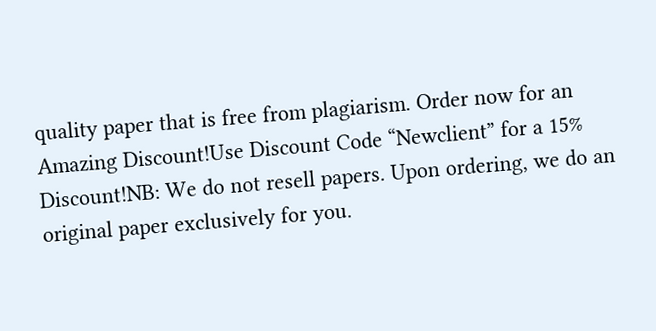quality paper that is free from plagiarism. Order now for an Amazing Discount!Use Discount Code “Newclient” for a 15% Discount!NB: We do not resell papers. Upon ordering, we do an original paper exclusively for you.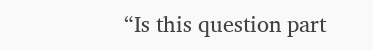“Is this question part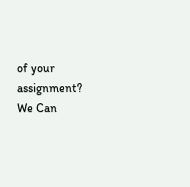of your assignment? We Can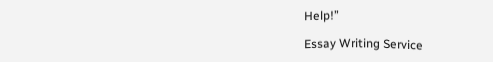Help!”

Essay Writing Service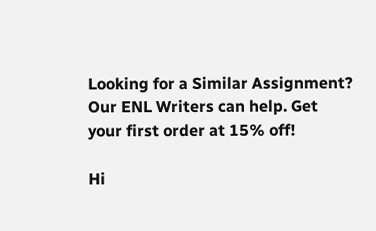Looking for a Similar Assignment? Our ENL Writers can help. Get your first order at 15% off!

Hi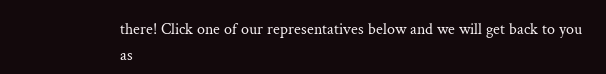there! Click one of our representatives below and we will get back to you as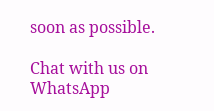soon as possible.

Chat with us on WhatsApp